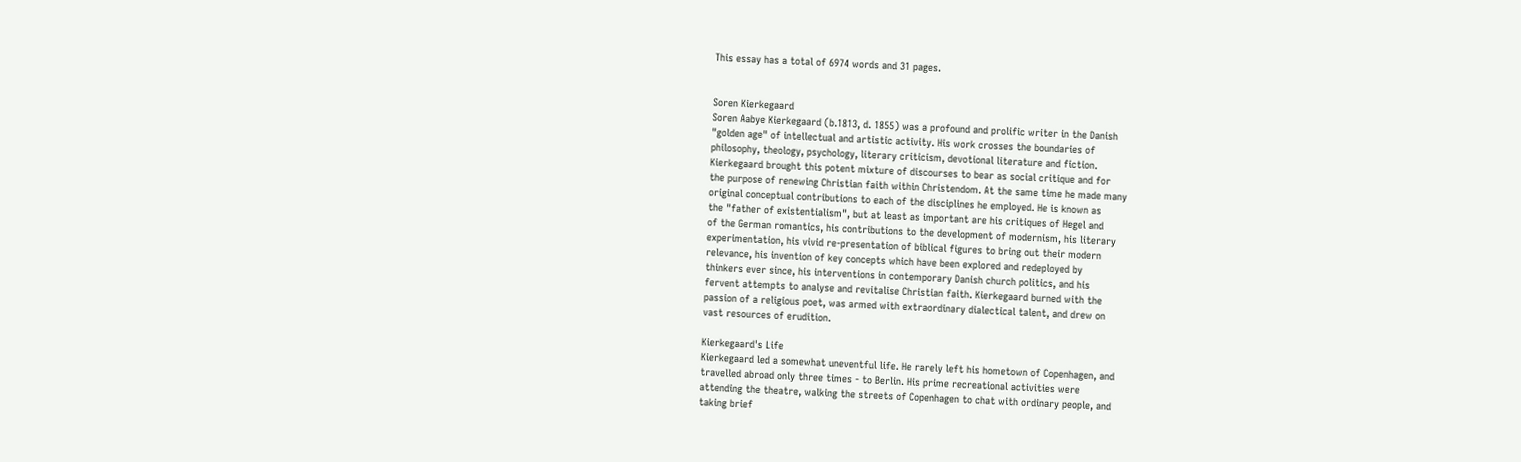This essay has a total of 6974 words and 31 pages.


Soren Kierkegaard
Soren Aabye Kierkegaard (b.1813, d. 1855) was a profound and prolific writer in the Danish
"golden age" of intellectual and artistic activity. His work crosses the boundaries of
philosophy, theology, psychology, literary criticism, devotional literature and fiction.
Kierkegaard brought this potent mixture of discourses to bear as social critique and for
the purpose of renewing Christian faith within Christendom. At the same time he made many
original conceptual contributions to each of the disciplines he employed. He is known as
the "father of existentialism", but at least as important are his critiques of Hegel and
of the German romantics, his contributions to the development of modernism, his literary
experimentation, his vivid re-presentation of biblical figures to bring out their modern
relevance, his invention of key concepts which have been explored and redeployed by
thinkers ever since, his interventions in contemporary Danish church politics, and his
fervent attempts to analyse and revitalise Christian faith. Kierkegaard burned with the
passion of a religious poet, was armed with extraordinary dialectical talent, and drew on
vast resources of erudition.

Kierkegaard's Life
Kierkegaard led a somewhat uneventful life. He rarely left his hometown of Copenhagen, and
travelled abroad only three times - to Berlin. His prime recreational activities were
attending the theatre, walking the streets of Copenhagen to chat with ordinary people, and
taking brief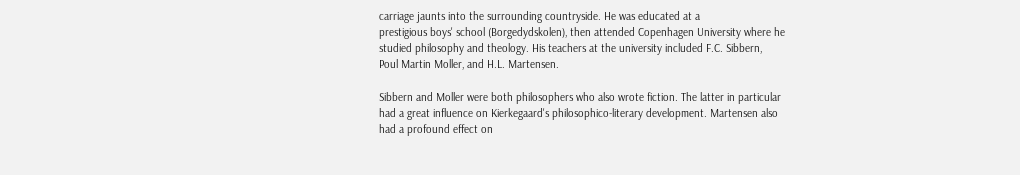carriage jaunts into the surrounding countryside. He was educated at a
prestigious boys' school (Borgedydskolen), then attended Copenhagen University where he
studied philosophy and theology. His teachers at the university included F.C. Sibbern,
Poul Martin Moller, and H.L. Martensen.

Sibbern and Moller were both philosophers who also wrote fiction. The latter in particular
had a great influence on Kierkegaard's philosophico-literary development. Martensen also
had a profound effect on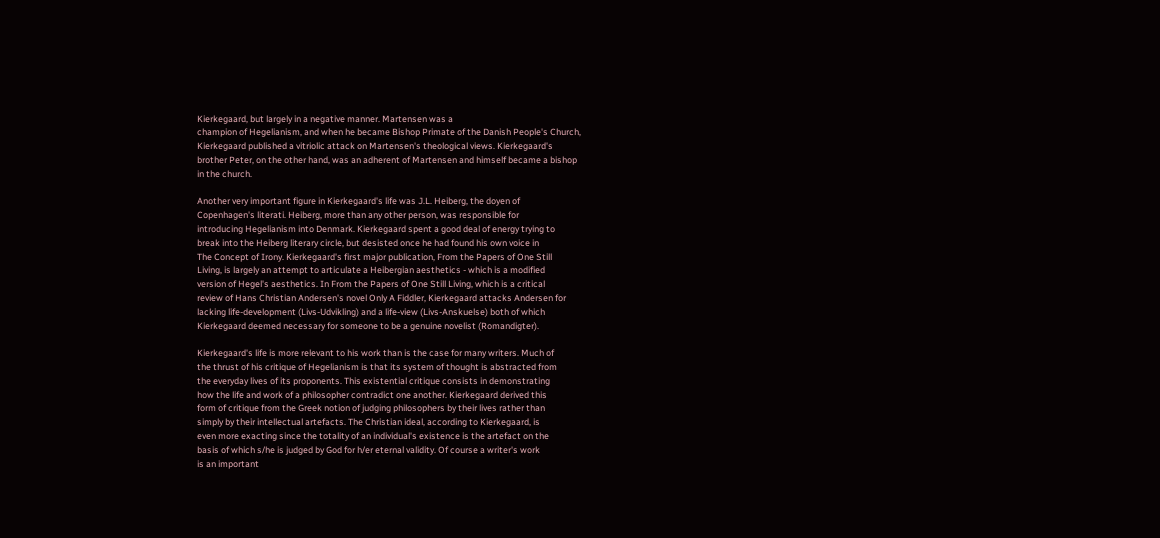Kierkegaard, but largely in a negative manner. Martensen was a
champion of Hegelianism, and when he became Bishop Primate of the Danish People's Church,
Kierkegaard published a vitriolic attack on Martensen's theological views. Kierkegaard's
brother Peter, on the other hand, was an adherent of Martensen and himself became a bishop
in the church.

Another very important figure in Kierkegaard's life was J.L. Heiberg, the doyen of
Copenhagen's literati. Heiberg, more than any other person, was responsible for
introducing Hegelianism into Denmark. Kierkegaard spent a good deal of energy trying to
break into the Heiberg literary circle, but desisted once he had found his own voice in
The Concept of Irony. Kierkegaard's first major publication, From the Papers of One Still
Living, is largely an attempt to articulate a Heibergian aesthetics - which is a modified
version of Hegel's aesthetics. In From the Papers of One Still Living, which is a critical
review of Hans Christian Andersen's novel Only A Fiddler, Kierkegaard attacks Andersen for
lacking life-development (Livs-Udvikling) and a life-view (Livs-Anskuelse) both of which
Kierkegaard deemed necessary for someone to be a genuine novelist (Romandigter).

Kierkegaard's life is more relevant to his work than is the case for many writers. Much of
the thrust of his critique of Hegelianism is that its system of thought is abstracted from
the everyday lives of its proponents. This existential critique consists in demonstrating
how the life and work of a philosopher contradict one another. Kierkegaard derived this
form of critique from the Greek notion of judging philosophers by their lives rather than
simply by their intellectual artefacts. The Christian ideal, according to Kierkegaard, is
even more exacting since the totality of an individual's existence is the artefact on the
basis of which s/he is judged by God for h/er eternal validity. Of course a writer's work
is an important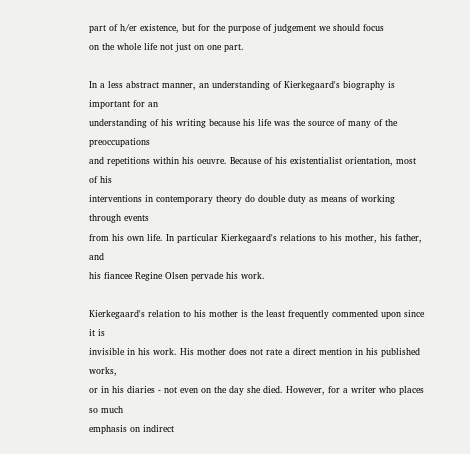part of h/er existence, but for the purpose of judgement we should focus
on the whole life not just on one part.

In a less abstract manner, an understanding of Kierkegaard's biography is important for an
understanding of his writing because his life was the source of many of the preoccupations
and repetitions within his oeuvre. Because of his existentialist orientation, most of his
interventions in contemporary theory do double duty as means of working through events
from his own life. In particular Kierkegaard's relations to his mother, his father, and
his fiancee Regine Olsen pervade his work.

Kierkegaard's relation to his mother is the least frequently commented upon since it is
invisible in his work. His mother does not rate a direct mention in his published works,
or in his diaries - not even on the day she died. However, for a writer who places so much
emphasis on indirect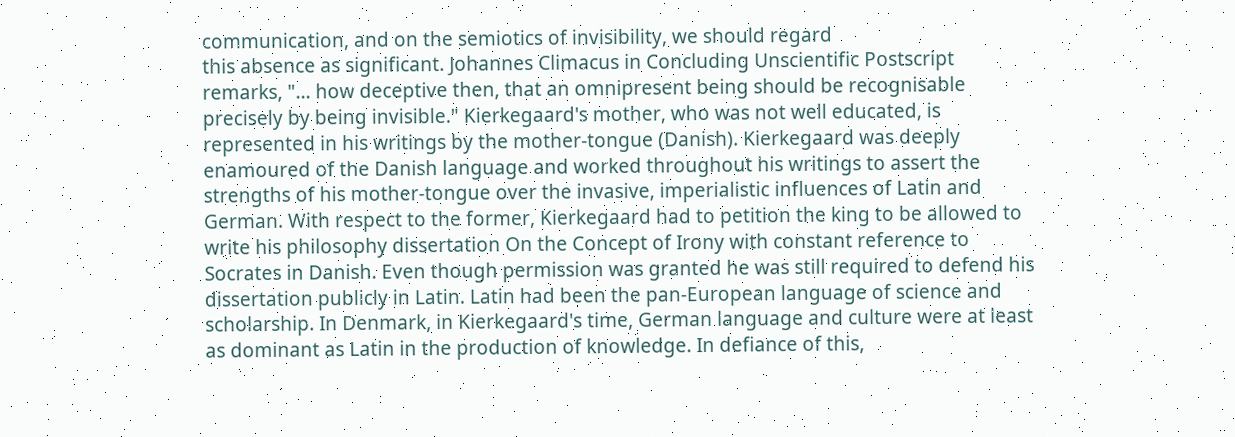communication, and on the semiotics of invisibility, we should regard
this absence as significant. Johannes Climacus in Concluding Unscientific Postscript
remarks, "... how deceptive then, that an omnipresent being should be recognisable
precisely by being invisible." Kierkegaard's mother, who was not well educated, is
represented in his writings by the mother-tongue (Danish). Kierkegaard was deeply
enamoured of the Danish language and worked throughout his writings to assert the
strengths of his mother-tongue over the invasive, imperialistic influences of Latin and
German. With respect to the former, Kierkegaard had to petition the king to be allowed to
write his philosophy dissertation On the Concept of Irony with constant reference to
Socrates in Danish. Even though permission was granted he was still required to defend his
dissertation publicly in Latin. Latin had been the pan-European language of science and
scholarship. In Denmark, in Kierkegaard's time, German language and culture were at least
as dominant as Latin in the production of knowledge. In defiance of this,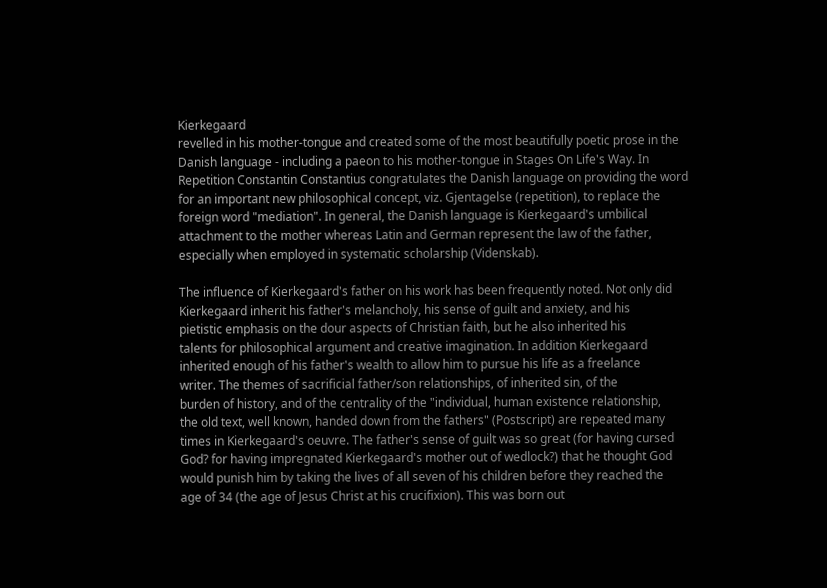Kierkegaard
revelled in his mother-tongue and created some of the most beautifully poetic prose in the
Danish language - including a paeon to his mother-tongue in Stages On Life's Way. In
Repetition Constantin Constantius congratulates the Danish language on providing the word
for an important new philosophical concept, viz. Gjentagelse (repetition), to replace the
foreign word "mediation". In general, the Danish language is Kierkegaard's umbilical
attachment to the mother whereas Latin and German represent the law of the father,
especially when employed in systematic scholarship (Videnskab).

The influence of Kierkegaard's father on his work has been frequently noted. Not only did
Kierkegaard inherit his father's melancholy, his sense of guilt and anxiety, and his
pietistic emphasis on the dour aspects of Christian faith, but he also inherited his
talents for philosophical argument and creative imagination. In addition Kierkegaard
inherited enough of his father's wealth to allow him to pursue his life as a freelance
writer. The themes of sacrificial father/son relationships, of inherited sin, of the
burden of history, and of the centrality of the "individual, human existence relationship,
the old text, well known, handed down from the fathers" (Postscript) are repeated many
times in Kierkegaard's oeuvre. The father's sense of guilt was so great (for having cursed
God? for having impregnated Kierkegaard's mother out of wedlock?) that he thought God
would punish him by taking the lives of all seven of his children before they reached the
age of 34 (the age of Jesus Christ at his crucifixion). This was born out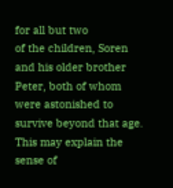for all but two
of the children, Soren and his older brother Peter, both of whom were astonished to
survive beyond that age. This may explain the sense of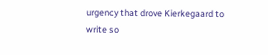urgency that drove Kierkegaard to
write so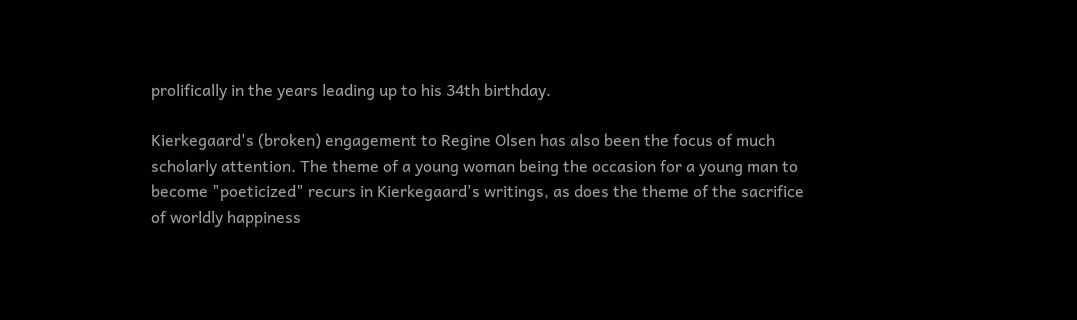prolifically in the years leading up to his 34th birthday.

Kierkegaard's (broken) engagement to Regine Olsen has also been the focus of much
scholarly attention. The theme of a young woman being the occasion for a young man to
become "poeticized" recurs in Kierkegaard's writings, as does the theme of the sacrifice
of worldly happiness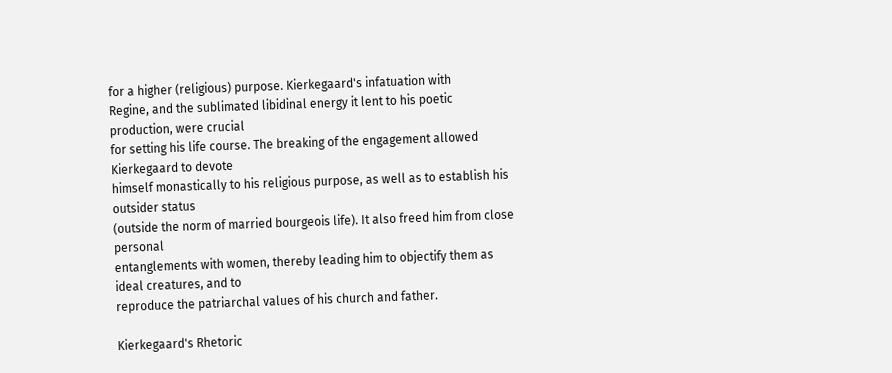for a higher (religious) purpose. Kierkegaard's infatuation with
Regine, and the sublimated libidinal energy it lent to his poetic production, were crucial
for setting his life course. The breaking of the engagement allowed Kierkegaard to devote
himself monastically to his religious purpose, as well as to establish his outsider status
(outside the norm of married bourgeois life). It also freed him from close personal
entanglements with women, thereby leading him to objectify them as ideal creatures, and to
reproduce the patriarchal values of his church and father.

Kierkegaard's Rhetoric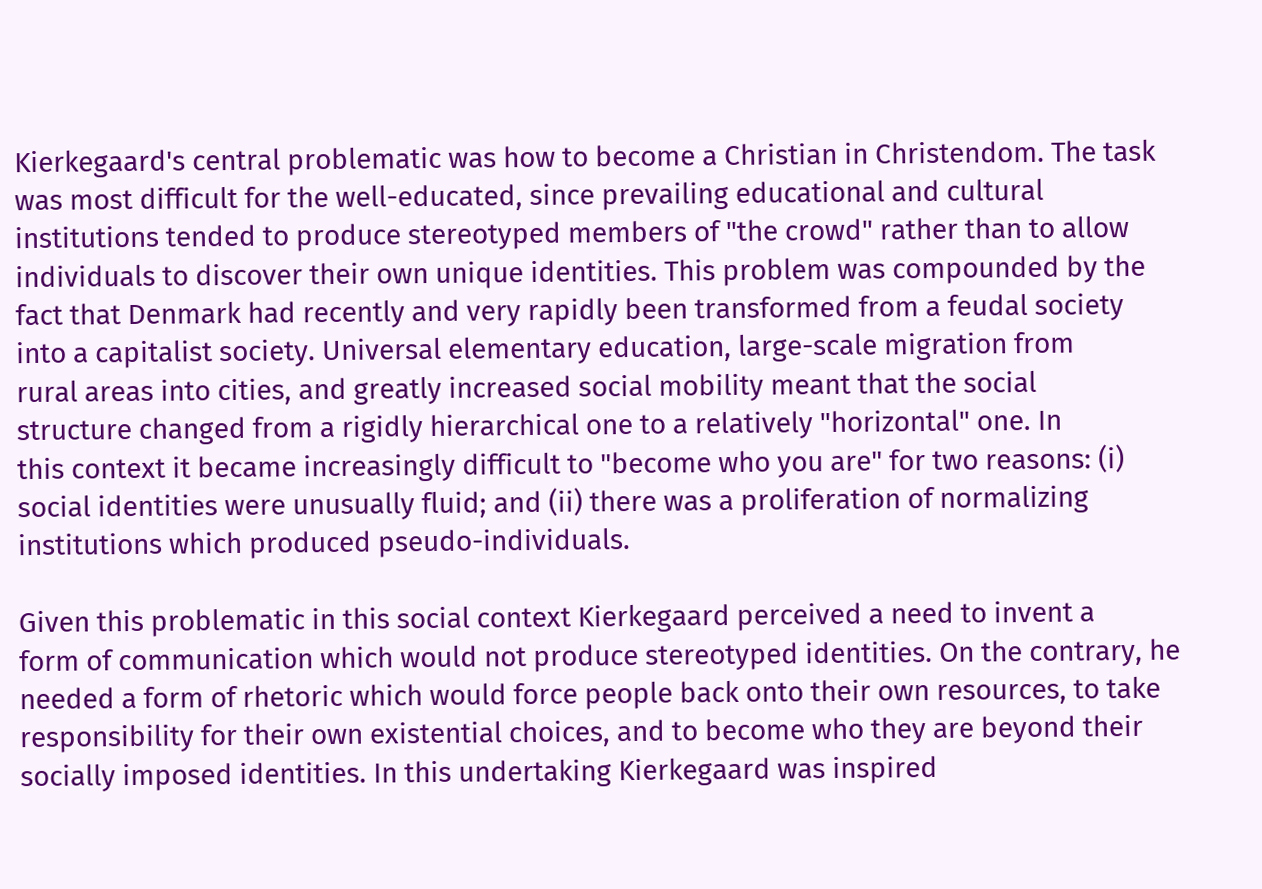Kierkegaard's central problematic was how to become a Christian in Christendom. The task
was most difficult for the well-educated, since prevailing educational and cultural
institutions tended to produce stereotyped members of "the crowd" rather than to allow
individuals to discover their own unique identities. This problem was compounded by the
fact that Denmark had recently and very rapidly been transformed from a feudal society
into a capitalist society. Universal elementary education, large-scale migration from
rural areas into cities, and greatly increased social mobility meant that the social
structure changed from a rigidly hierarchical one to a relatively "horizontal" one. In
this context it became increasingly difficult to "become who you are" for two reasons: (i)
social identities were unusually fluid; and (ii) there was a proliferation of normalizing
institutions which produced pseudo-individuals.

Given this problematic in this social context Kierkegaard perceived a need to invent a
form of communication which would not produce stereotyped identities. On the contrary, he
needed a form of rhetoric which would force people back onto their own resources, to take
responsibility for their own existential choices, and to become who they are beyond their
socially imposed identities. In this undertaking Kierkegaard was inspired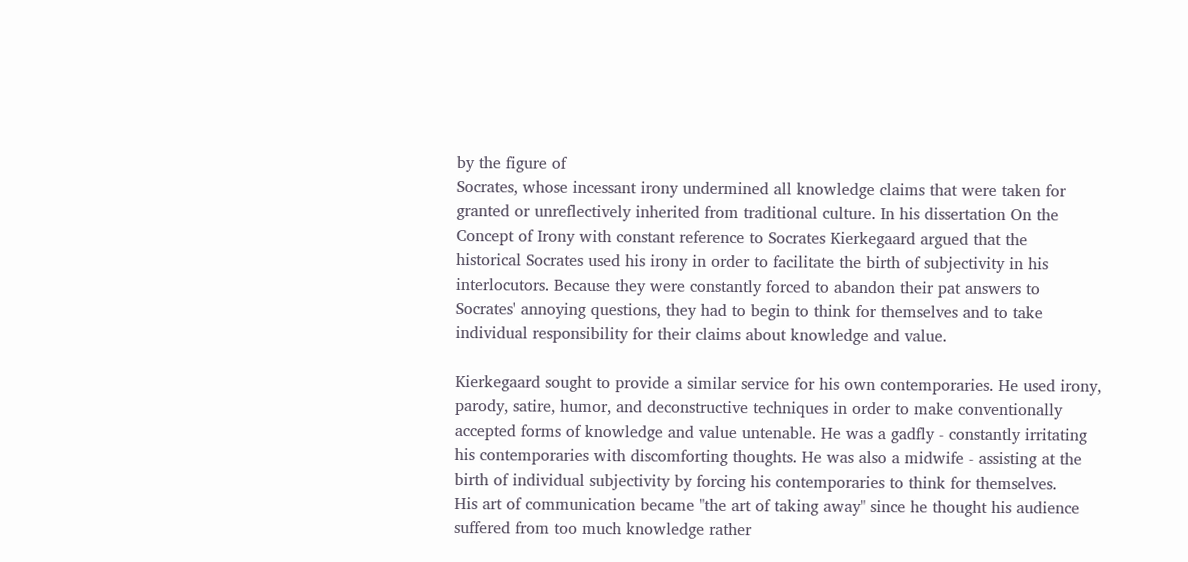by the figure of
Socrates, whose incessant irony undermined all knowledge claims that were taken for
granted or unreflectively inherited from traditional culture. In his dissertation On the
Concept of Irony with constant reference to Socrates Kierkegaard argued that the
historical Socrates used his irony in order to facilitate the birth of subjectivity in his
interlocutors. Because they were constantly forced to abandon their pat answers to
Socrates' annoying questions, they had to begin to think for themselves and to take
individual responsibility for their claims about knowledge and value.

Kierkegaard sought to provide a similar service for his own contemporaries. He used irony,
parody, satire, humor, and deconstructive techniques in order to make conventionally
accepted forms of knowledge and value untenable. He was a gadfly - constantly irritating
his contemporaries with discomforting thoughts. He was also a midwife - assisting at the
birth of individual subjectivity by forcing his contemporaries to think for themselves.
His art of communication became "the art of taking away" since he thought his audience
suffered from too much knowledge rather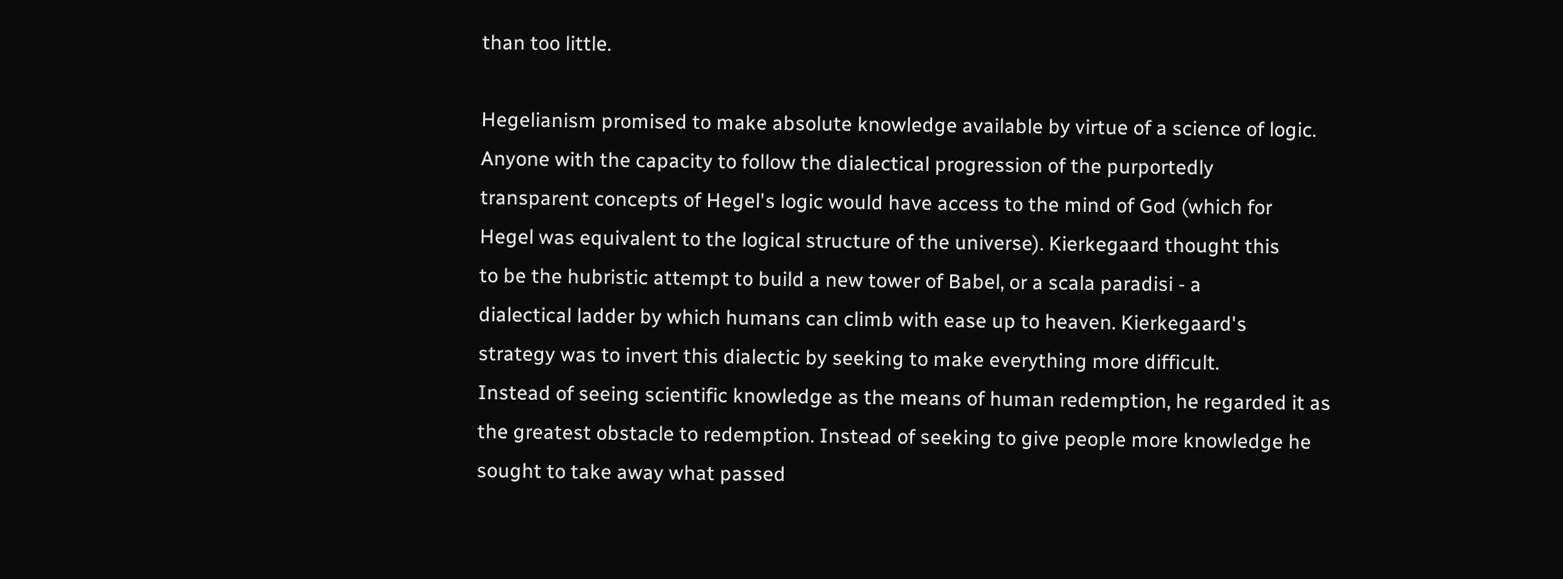than too little.

Hegelianism promised to make absolute knowledge available by virtue of a science of logic.
Anyone with the capacity to follow the dialectical progression of the purportedly
transparent concepts of Hegel's logic would have access to the mind of God (which for
Hegel was equivalent to the logical structure of the universe). Kierkegaard thought this
to be the hubristic attempt to build a new tower of Babel, or a scala paradisi - a
dialectical ladder by which humans can climb with ease up to heaven. Kierkegaard's
strategy was to invert this dialectic by seeking to make everything more difficult.
Instead of seeing scientific knowledge as the means of human redemption, he regarded it as
the greatest obstacle to redemption. Instead of seeking to give people more knowledge he
sought to take away what passed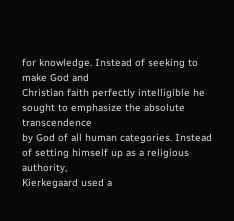for knowledge. Instead of seeking to make God and
Christian faith perfectly intelligible he sought to emphasize the absolute transcendence
by God of all human categories. Instead of setting himself up as a religious authority,
Kierkegaard used a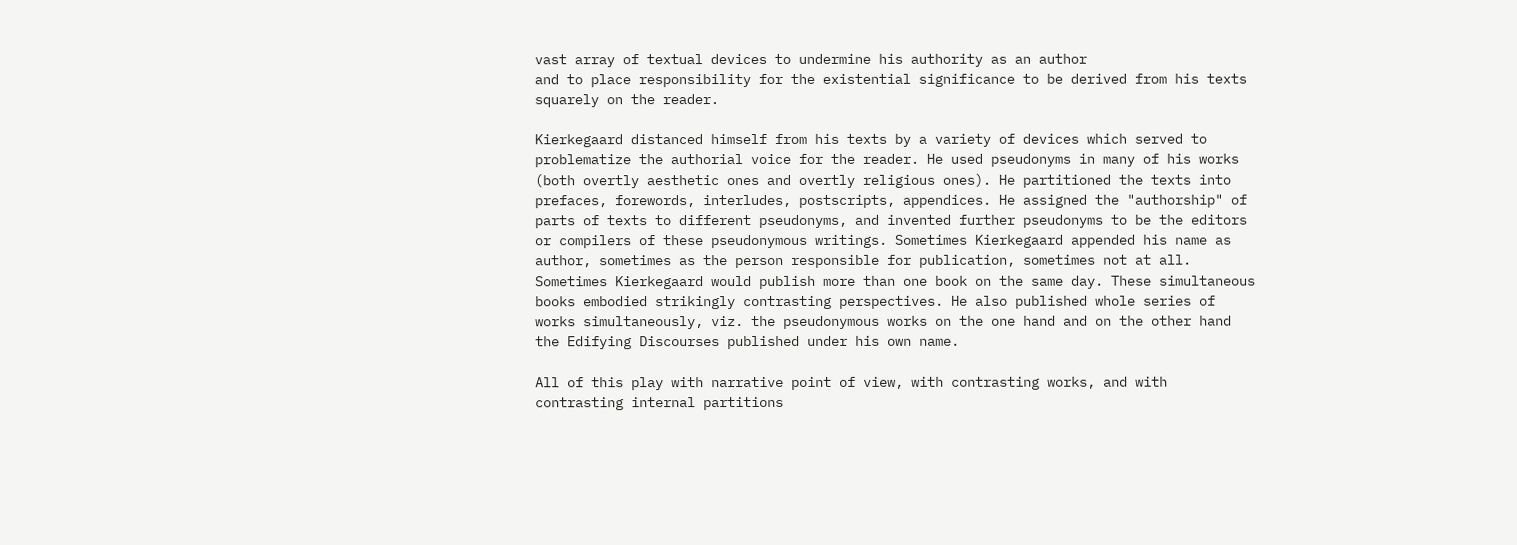vast array of textual devices to undermine his authority as an author
and to place responsibility for the existential significance to be derived from his texts
squarely on the reader.

Kierkegaard distanced himself from his texts by a variety of devices which served to
problematize the authorial voice for the reader. He used pseudonyms in many of his works
(both overtly aesthetic ones and overtly religious ones). He partitioned the texts into
prefaces, forewords, interludes, postscripts, appendices. He assigned the "authorship" of
parts of texts to different pseudonyms, and invented further pseudonyms to be the editors
or compilers of these pseudonymous writings. Sometimes Kierkegaard appended his name as
author, sometimes as the person responsible for publication, sometimes not at all.
Sometimes Kierkegaard would publish more than one book on the same day. These simultaneous
books embodied strikingly contrasting perspectives. He also published whole series of
works simultaneously, viz. the pseudonymous works on the one hand and on the other hand
the Edifying Discourses published under his own name.

All of this play with narrative point of view, with contrasting works, and with
contrasting internal partitions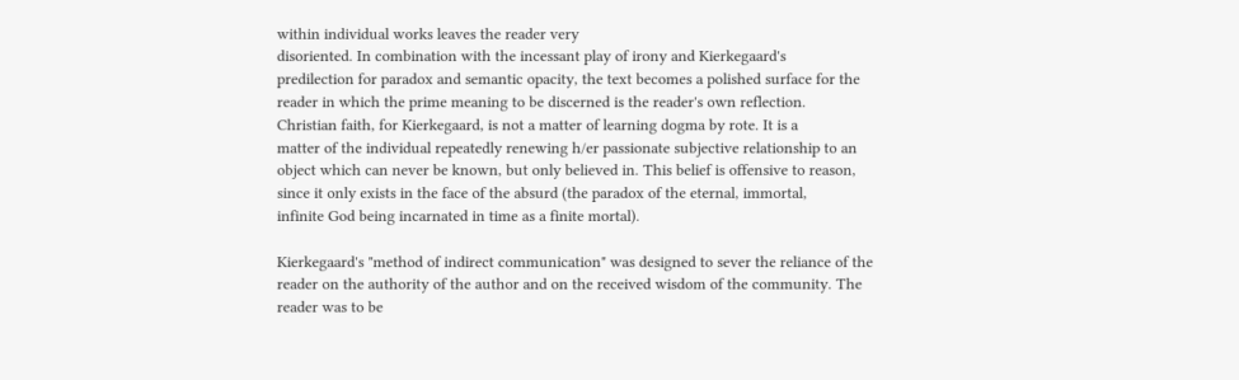within individual works leaves the reader very
disoriented. In combination with the incessant play of irony and Kierkegaard's
predilection for paradox and semantic opacity, the text becomes a polished surface for the
reader in which the prime meaning to be discerned is the reader's own reflection.
Christian faith, for Kierkegaard, is not a matter of learning dogma by rote. It is a
matter of the individual repeatedly renewing h/er passionate subjective relationship to an
object which can never be known, but only believed in. This belief is offensive to reason,
since it only exists in the face of the absurd (the paradox of the eternal, immortal,
infinite God being incarnated in time as a finite mortal).

Kierkegaard's "method of indirect communication" was designed to sever the reliance of the
reader on the authority of the author and on the received wisdom of the community. The
reader was to be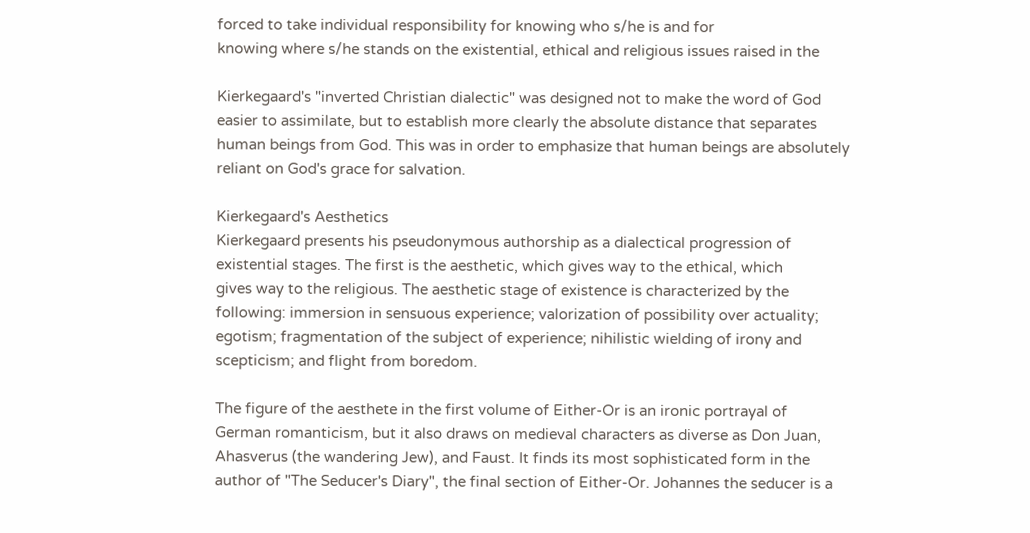forced to take individual responsibility for knowing who s/he is and for
knowing where s/he stands on the existential, ethical and religious issues raised in the

Kierkegaard's "inverted Christian dialectic" was designed not to make the word of God
easier to assimilate, but to establish more clearly the absolute distance that separates
human beings from God. This was in order to emphasize that human beings are absolutely
reliant on God's grace for salvation.

Kierkegaard's Aesthetics
Kierkegaard presents his pseudonymous authorship as a dialectical progression of
existential stages. The first is the aesthetic, which gives way to the ethical, which
gives way to the religious. The aesthetic stage of existence is characterized by the
following: immersion in sensuous experience; valorization of possibility over actuality;
egotism; fragmentation of the subject of experience; nihilistic wielding of irony and
scepticism; and flight from boredom.

The figure of the aesthete in the first volume of Either-Or is an ironic portrayal of
German romanticism, but it also draws on medieval characters as diverse as Don Juan,
Ahasverus (the wandering Jew), and Faust. It finds its most sophisticated form in the
author of "The Seducer's Diary", the final section of Either-Or. Johannes the seducer is a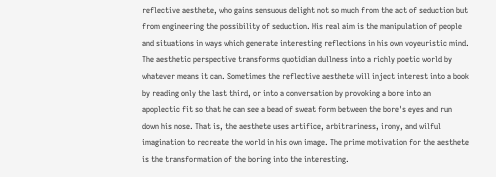reflective aesthete, who gains sensuous delight not so much from the act of seduction but
from engineering the possibility of seduction. His real aim is the manipulation of people
and situations in ways which generate interesting reflections in his own voyeuristic mind.
The aesthetic perspective transforms quotidian dullness into a richly poetic world by
whatever means it can. Sometimes the reflective aesthete will inject interest into a book
by reading only the last third, or into a conversation by provoking a bore into an
apoplectic fit so that he can see a bead of sweat form between the bore's eyes and run
down his nose. That is, the aesthete uses artifice, arbitrariness, irony, and wilful
imagination to recreate the world in his own image. The prime motivation for the aesthete
is the transformation of the boring into the interesting.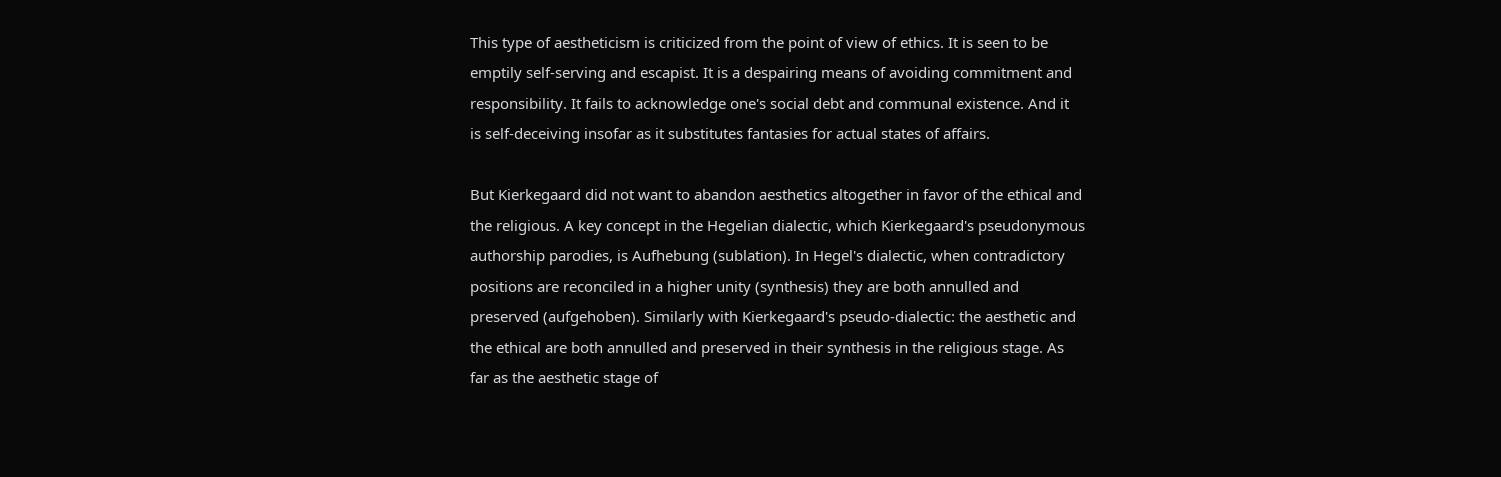This type of aestheticism is criticized from the point of view of ethics. It is seen to be
emptily self-serving and escapist. It is a despairing means of avoiding commitment and
responsibility. It fails to acknowledge one's social debt and communal existence. And it
is self-deceiving insofar as it substitutes fantasies for actual states of affairs.

But Kierkegaard did not want to abandon aesthetics altogether in favor of the ethical and
the religious. A key concept in the Hegelian dialectic, which Kierkegaard's pseudonymous
authorship parodies, is Aufhebung (sublation). In Hegel's dialectic, when contradictory
positions are reconciled in a higher unity (synthesis) they are both annulled and
preserved (aufgehoben). Similarly with Kierkegaard's pseudo-dialectic: the aesthetic and
the ethical are both annulled and preserved in their synthesis in the religious stage. As
far as the aesthetic stage of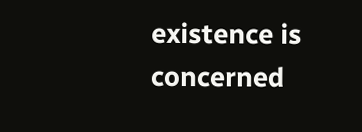existence is concerned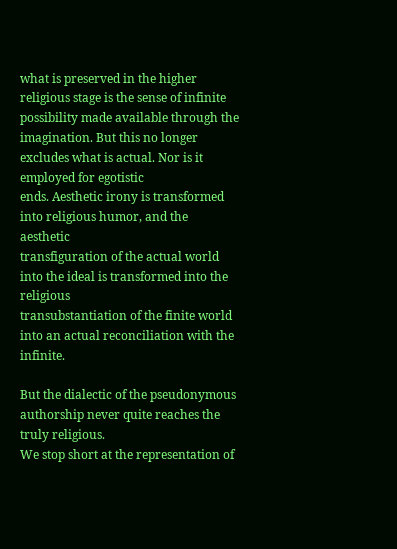what is preserved in the higher
religious stage is the sense of infinite possibility made available through the
imagination. But this no longer excludes what is actual. Nor is it employed for egotistic
ends. Aesthetic irony is transformed into religious humor, and the aesthetic
transfiguration of the actual world into the ideal is transformed into the religious
transubstantiation of the finite world into an actual reconciliation with the infinite.

But the dialectic of the pseudonymous authorship never quite reaches the truly religious.
We stop short at the representation of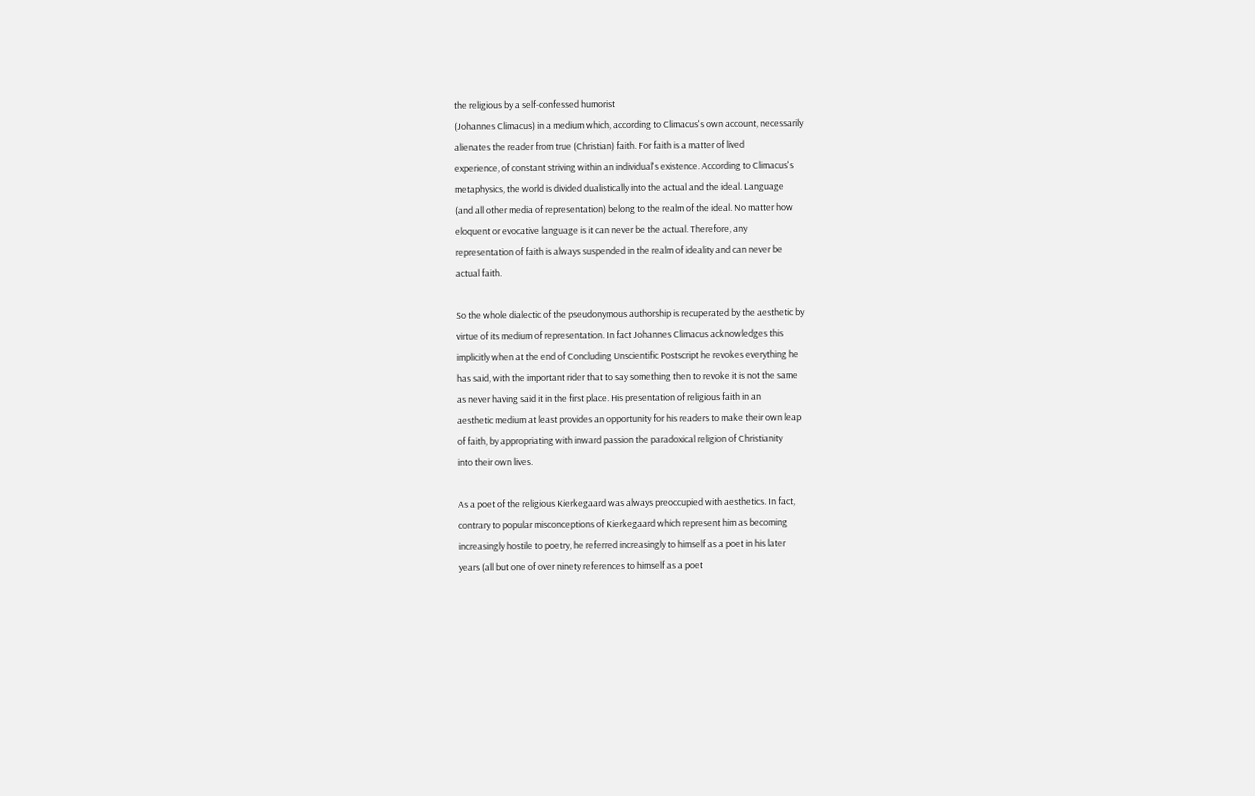the religious by a self-confessed humorist
(Johannes Climacus) in a medium which, according to Climacus's own account, necessarily
alienates the reader from true (Christian) faith. For faith is a matter of lived
experience, of constant striving within an individual's existence. According to Climacus's
metaphysics, the world is divided dualistically into the actual and the ideal. Language
(and all other media of representation) belong to the realm of the ideal. No matter how
eloquent or evocative language is it can never be the actual. Therefore, any
representation of faith is always suspended in the realm of ideality and can never be
actual faith.

So the whole dialectic of the pseudonymous authorship is recuperated by the aesthetic by
virtue of its medium of representation. In fact Johannes Climacus acknowledges this
implicitly when at the end of Concluding Unscientific Postscript he revokes everything he
has said, with the important rider that to say something then to revoke it is not the same
as never having said it in the first place. His presentation of religious faith in an
aesthetic medium at least provides an opportunity for his readers to make their own leap
of faith, by appropriating with inward passion the paradoxical religion of Christianity
into their own lives.

As a poet of the religious Kierkegaard was always preoccupied with aesthetics. In fact,
contrary to popular misconceptions of Kierkegaard which represent him as becoming
increasingly hostile to poetry, he referred increasingly to himself as a poet in his later
years (all but one of over ninety references to himself as a poet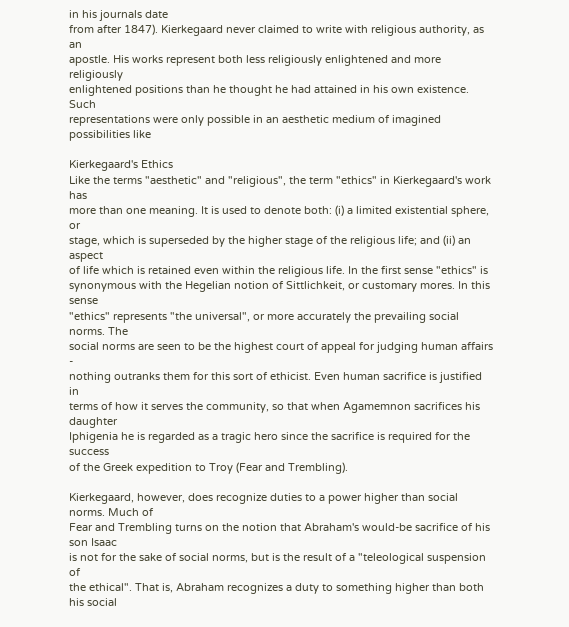in his journals date
from after 1847). Kierkegaard never claimed to write with religious authority, as an
apostle. His works represent both less religiously enlightened and more religiously
enlightened positions than he thought he had attained in his own existence. Such
representations were only possible in an aesthetic medium of imagined possibilities like

Kierkegaard's Ethics
Like the terms "aesthetic" and "religious", the term "ethics" in Kierkegaard's work has
more than one meaning. It is used to denote both: (i) a limited existential sphere, or
stage, which is superseded by the higher stage of the religious life; and (ii) an aspect
of life which is retained even within the religious life. In the first sense "ethics" is
synonymous with the Hegelian notion of Sittlichkeit, or customary mores. In this sense
"ethics" represents "the universal", or more accurately the prevailing social norms. The
social norms are seen to be the highest court of appeal for judging human affairs -
nothing outranks them for this sort of ethicist. Even human sacrifice is justified in
terms of how it serves the community, so that when Agamemnon sacrifices his daughter
Iphigenia he is regarded as a tragic hero since the sacrifice is required for the success
of the Greek expedition to Troy (Fear and Trembling).

Kierkegaard, however, does recognize duties to a power higher than social norms. Much of
Fear and Trembling turns on the notion that Abraham's would-be sacrifice of his son Isaac
is not for the sake of social norms, but is the result of a "teleological suspension of
the ethical". That is, Abraham recognizes a duty to something higher than both his social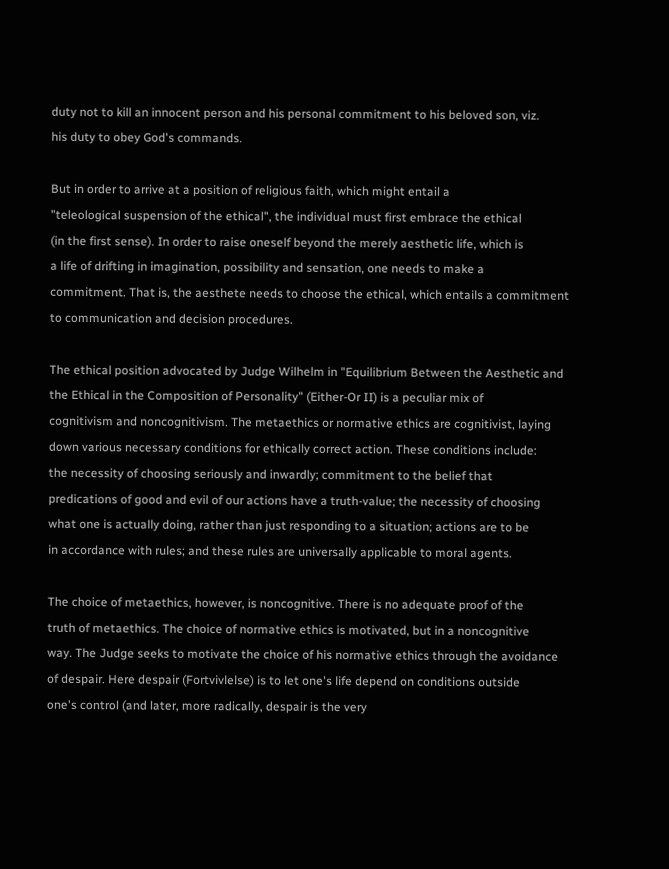duty not to kill an innocent person and his personal commitment to his beloved son, viz.
his duty to obey God's commands.

But in order to arrive at a position of religious faith, which might entail a
"teleological suspension of the ethical", the individual must first embrace the ethical
(in the first sense). In order to raise oneself beyond the merely aesthetic life, which is
a life of drifting in imagination, possibility and sensation, one needs to make a
commitment. That is, the aesthete needs to choose the ethical, which entails a commitment
to communication and decision procedures.

The ethical position advocated by Judge Wilhelm in "Equilibrium Between the Aesthetic and
the Ethical in the Composition of Personality" (Either-Or II) is a peculiar mix of
cognitivism and noncognitivism. The metaethics or normative ethics are cognitivist, laying
down various necessary conditions for ethically correct action. These conditions include:
the necessity of choosing seriously and inwardly; commitment to the belief that
predications of good and evil of our actions have a truth-value; the necessity of choosing
what one is actually doing, rather than just responding to a situation; actions are to be
in accordance with rules; and these rules are universally applicable to moral agents.

The choice of metaethics, however, is noncognitive. There is no adequate proof of the
truth of metaethics. The choice of normative ethics is motivated, but in a noncognitive
way. The Judge seeks to motivate the choice of his normative ethics through the avoidance
of despair. Here despair (Fortvivlelse) is to let one's life depend on conditions outside
one's control (and later, more radically, despair is the very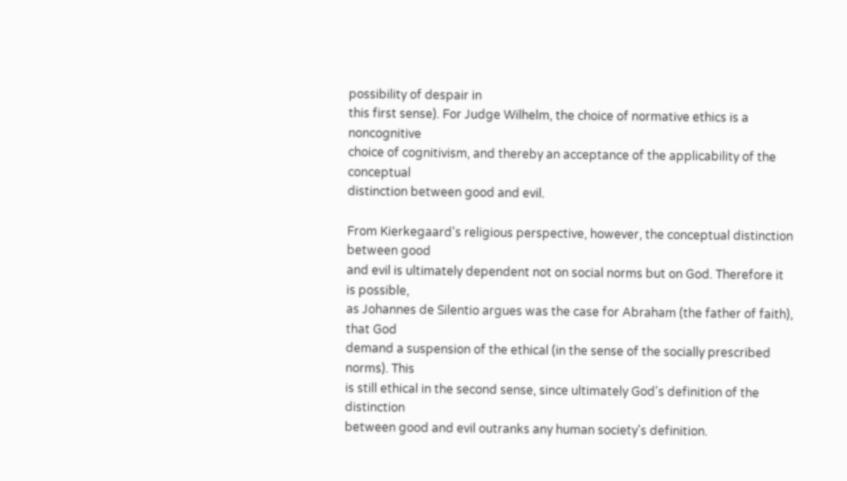possibility of despair in
this first sense). For Judge Wilhelm, the choice of normative ethics is a noncognitive
choice of cognitivism, and thereby an acceptance of the applicability of the conceptual
distinction between good and evil.

From Kierkegaard's religious perspective, however, the conceptual distinction between good
and evil is ultimately dependent not on social norms but on God. Therefore it is possible,
as Johannes de Silentio argues was the case for Abraham (the father of faith), that God
demand a suspension of the ethical (in the sense of the socially prescribed norms). This
is still ethical in the second sense, since ultimately God's definition of the distinction
between good and evil outranks any human society's definition.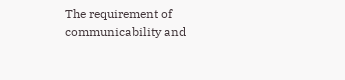The requirement of
communicability and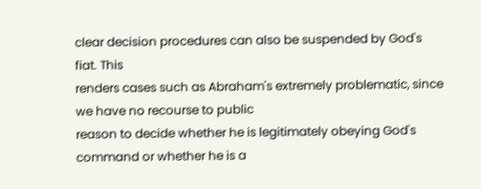clear decision procedures can also be suspended by God's fiat. This
renders cases such as Abraham's extremely problematic, since we have no recourse to public
reason to decide whether he is legitimately obeying God's command or whether he is a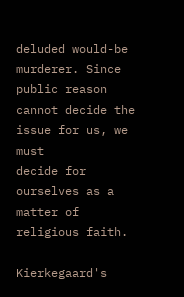deluded would-be murderer. Since public reason cannot decide the issue for us, we must
decide for ourselves as a matter of religious faith.

Kierkegaard's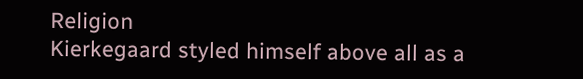Religion
Kierkegaard styled himself above all as a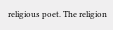religious poet. The religion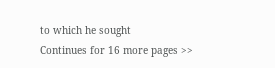to which he sought
Continues for 16 more pages >>